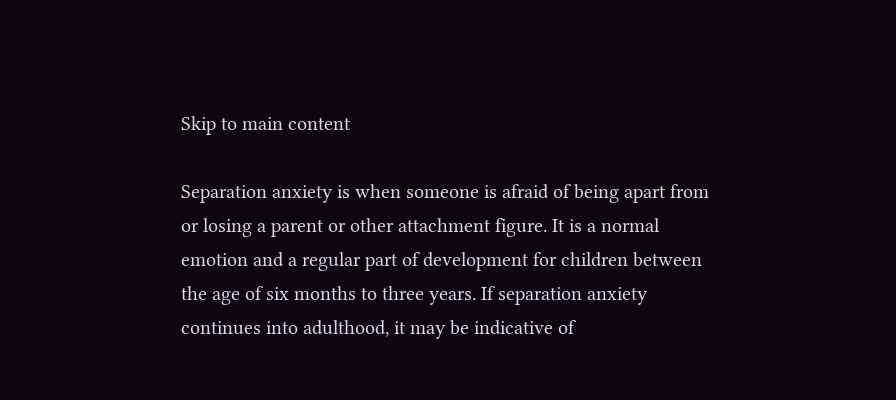Skip to main content

Separation anxiety is when someone is afraid of being apart from or losing a parent or other attachment figure. It is a normal emotion and a regular part of development for children between the age of six months to three years. If separation anxiety continues into adulthood, it may be indicative of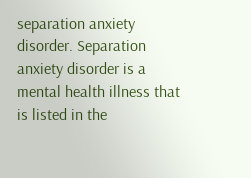separation anxiety disorder. Separation anxiety disorder is a mental health illness that is listed in the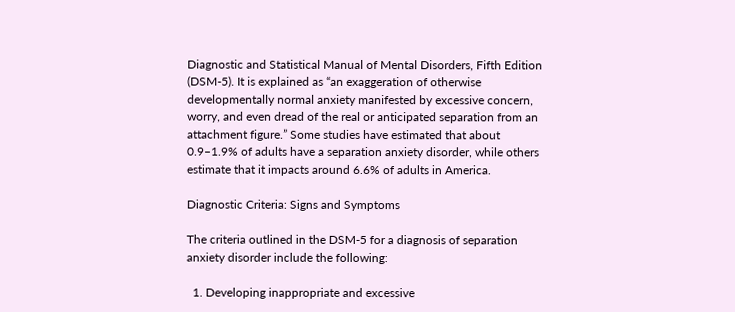Diagnostic and Statistical Manual of Mental Disorders, Fifth Edition (DSM-5). It is explained as “an exaggeration of otherwise developmentally normal anxiety manifested by excessive concern, worry, and even dread of the real or anticipated separation from an attachment figure.” Some studies have estimated that about 0.9–1.9% of adults have a separation anxiety disorder, while others estimate that it impacts around 6.6% of adults in America.

Diagnostic Criteria: Signs and Symptoms

The criteria outlined in the DSM-5 for a diagnosis of separation anxiety disorder include the following:

  1. Developing inappropriate and excessive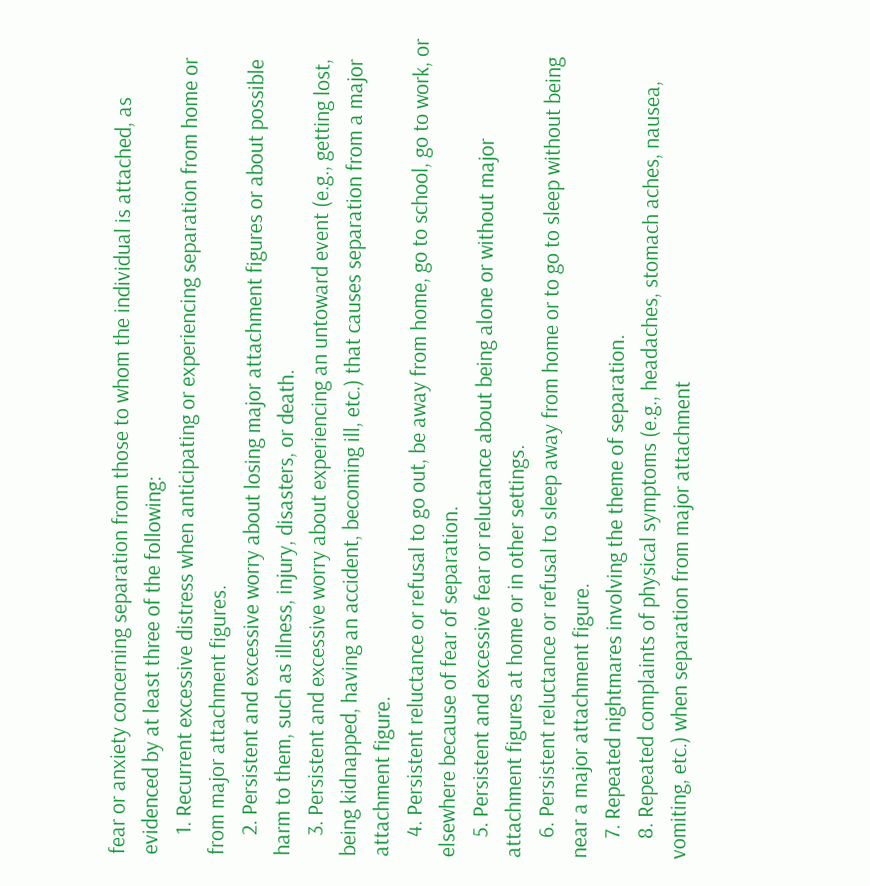fear or anxiety concerning separation from those to whom the individual is attached, as evidenced by at least three of the following:
    1. Recurrent excessive distress when anticipating or experiencing separation from home or from major attachment figures.
    2. Persistent and excessive worry about losing major attachment figures or about possible harm to them, such as illness, injury, disasters, or death.
    3. Persistent and excessive worry about experiencing an untoward event (e.g., getting lost, being kidnapped, having an accident, becoming ill, etc.) that causes separation from a major attachment figure.
    4. Persistent reluctance or refusal to go out, be away from home, go to school, go to work, or elsewhere because of fear of separation.
    5. Persistent and excessive fear or reluctance about being alone or without major attachment figures at home or in other settings.
    6. Persistent reluctance or refusal to sleep away from home or to go to sleep without being near a major attachment figure.
    7. Repeated nightmares involving the theme of separation.
    8. Repeated complaints of physical symptoms (e.g., headaches, stomach aches, nausea, vomiting, etc.) when separation from major attachment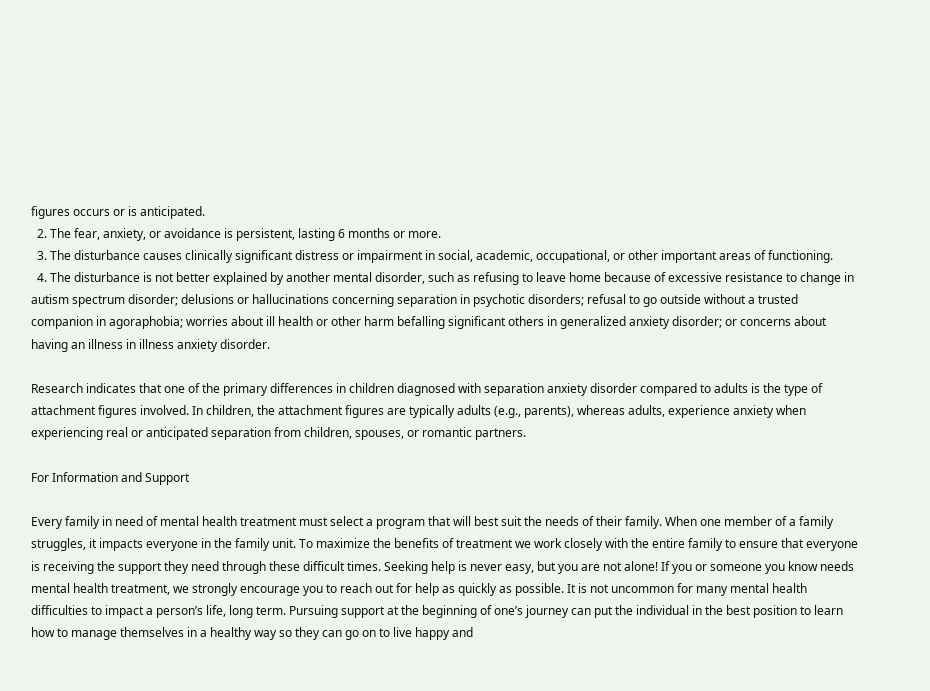figures occurs or is anticipated.
  2. The fear, anxiety, or avoidance is persistent, lasting 6 months or more.
  3. The disturbance causes clinically significant distress or impairment in social, academic, occupational, or other important areas of functioning.
  4. The disturbance is not better explained by another mental disorder, such as refusing to leave home because of excessive resistance to change in autism spectrum disorder; delusions or hallucinations concerning separation in psychotic disorders; refusal to go outside without a trusted companion in agoraphobia; worries about ill health or other harm befalling significant others in generalized anxiety disorder; or concerns about having an illness in illness anxiety disorder.

Research indicates that one of the primary differences in children diagnosed with separation anxiety disorder compared to adults is the type of attachment figures involved. In children, the attachment figures are typically adults (e.g., parents), whereas adults, experience anxiety when experiencing real or anticipated separation from children, spouses, or romantic partners.

For Information and Support

Every family in need of mental health treatment must select a program that will best suit the needs of their family. When one member of a family struggles, it impacts everyone in the family unit. To maximize the benefits of treatment we work closely with the entire family to ensure that everyone is receiving the support they need through these difficult times. Seeking help is never easy, but you are not alone! If you or someone you know needs mental health treatment, we strongly encourage you to reach out for help as quickly as possible. It is not uncommon for many mental health difficulties to impact a person’s life, long term. Pursuing support at the beginning of one’s journey can put the individual in the best position to learn how to manage themselves in a healthy way so they can go on to live happy and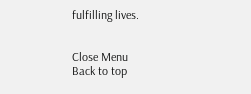fulfilling lives.


Close Menu
Back to top